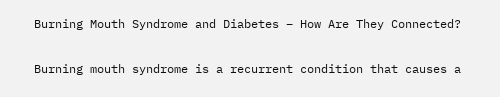Burning Mouth Syndrome and Diabetes – How Are They Connected?

Burning mouth syndrome is a recurrent condition that causes a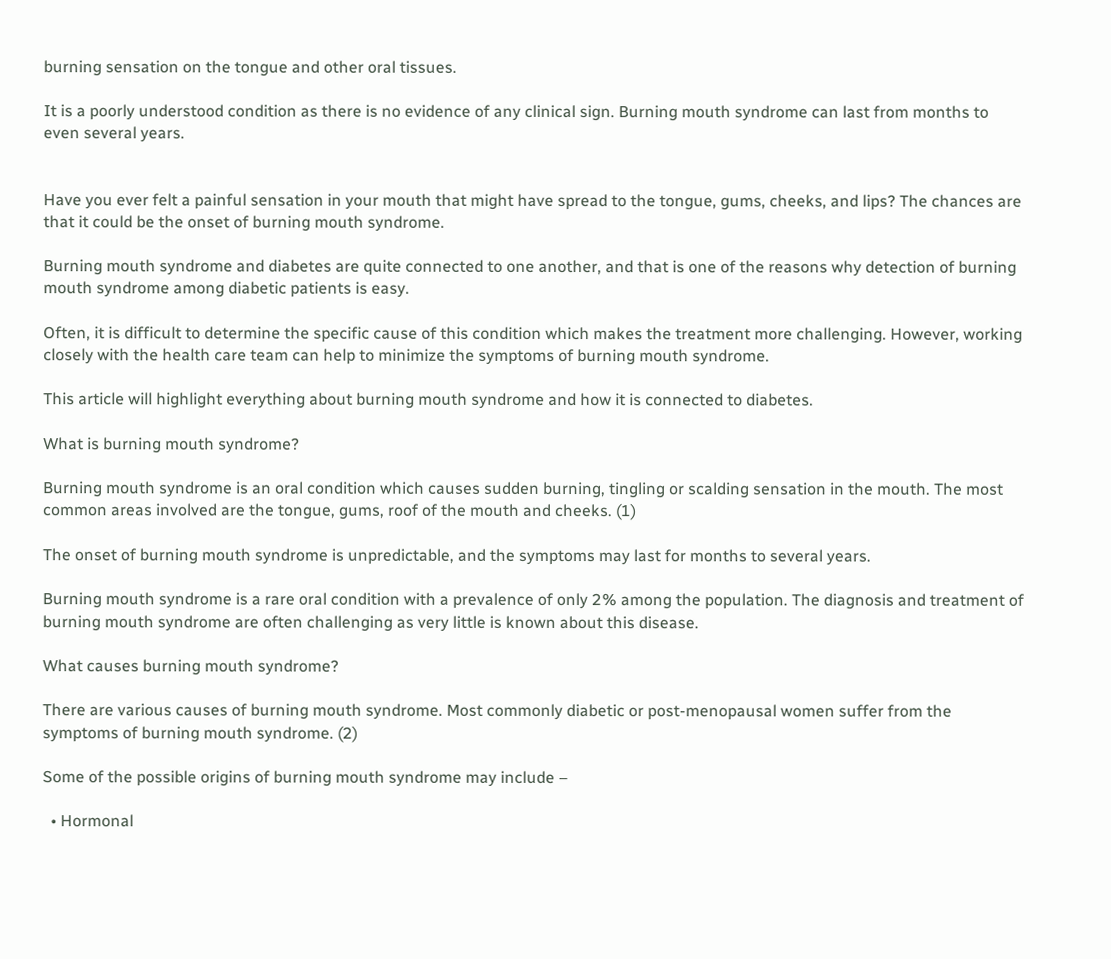burning sensation on the tongue and other oral tissues.

It is a poorly understood condition as there is no evidence of any clinical sign. Burning mouth syndrome can last from months to even several years.


Have you ever felt a painful sensation in your mouth that might have spread to the tongue, gums, cheeks, and lips? The chances are that it could be the onset of burning mouth syndrome.

Burning mouth syndrome and diabetes are quite connected to one another, and that is one of the reasons why detection of burning mouth syndrome among diabetic patients is easy.

Often, it is difficult to determine the specific cause of this condition which makes the treatment more challenging. However, working closely with the health care team can help to minimize the symptoms of burning mouth syndrome.

This article will highlight everything about burning mouth syndrome and how it is connected to diabetes.

What is burning mouth syndrome?

Burning mouth syndrome is an oral condition which causes sudden burning, tingling or scalding sensation in the mouth. The most common areas involved are the tongue, gums, roof of the mouth and cheeks. (1)

The onset of burning mouth syndrome is unpredictable, and the symptoms may last for months to several years.

Burning mouth syndrome is a rare oral condition with a prevalence of only 2% among the population. The diagnosis and treatment of burning mouth syndrome are often challenging as very little is known about this disease.

What causes burning mouth syndrome?

There are various causes of burning mouth syndrome. Most commonly diabetic or post-menopausal women suffer from the symptoms of burning mouth syndrome. (2)

Some of the possible origins of burning mouth syndrome may include –

  • Hormonal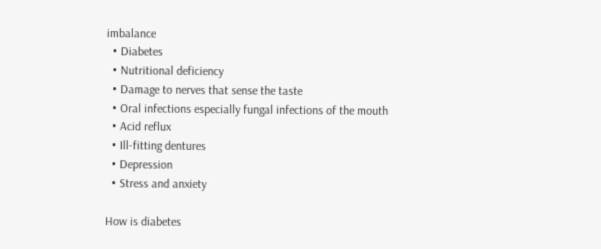imbalance
  • Diabetes
  • Nutritional deficiency
  • Damage to nerves that sense the taste
  • Oral infections especially fungal infections of the mouth
  • Acid reflux
  • Ill-fitting dentures
  • Depression
  • Stress and anxiety

How is diabetes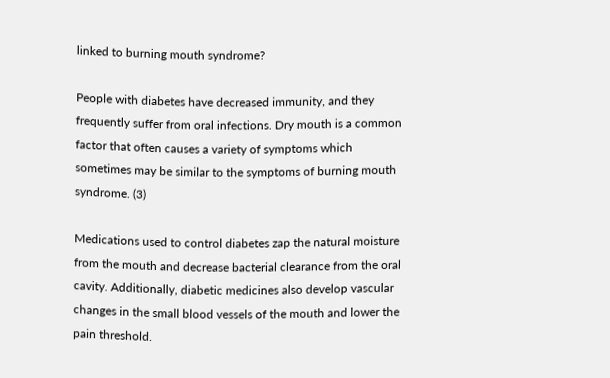linked to burning mouth syndrome?

People with diabetes have decreased immunity, and they frequently suffer from oral infections. Dry mouth is a common factor that often causes a variety of symptoms which sometimes may be similar to the symptoms of burning mouth syndrome. (3)

Medications used to control diabetes zap the natural moisture from the mouth and decrease bacterial clearance from the oral cavity. Additionally, diabetic medicines also develop vascular changes in the small blood vessels of the mouth and lower the pain threshold.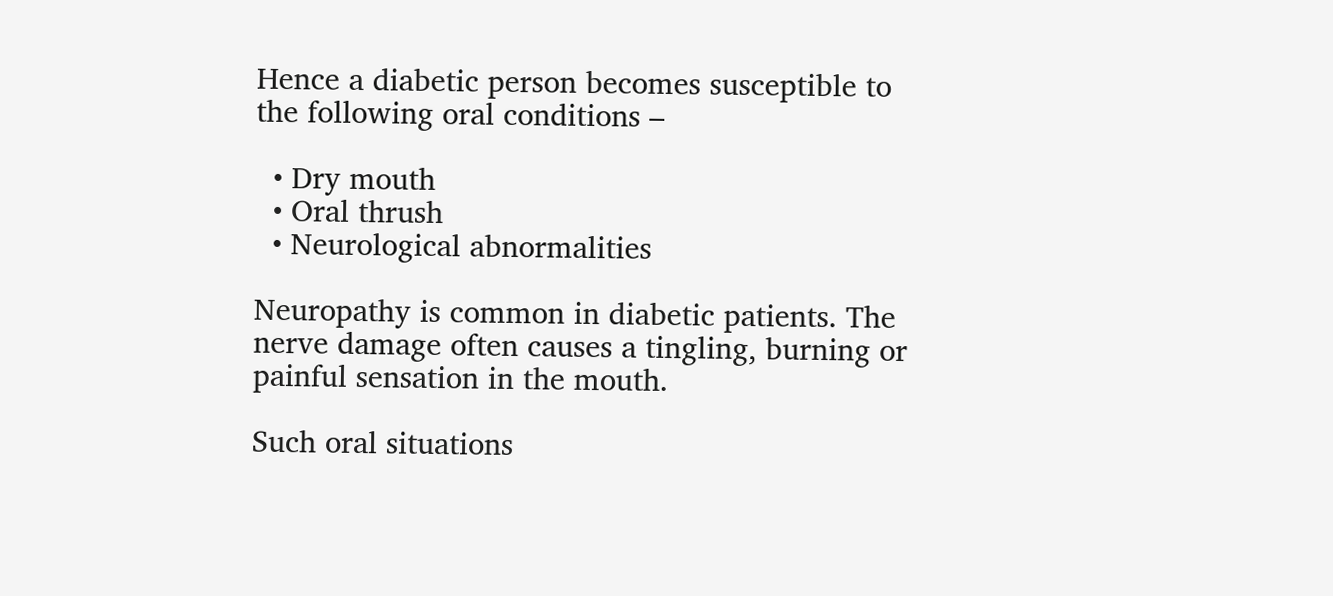Hence a diabetic person becomes susceptible to the following oral conditions –

  • Dry mouth
  • Oral thrush
  • Neurological abnormalities

Neuropathy is common in diabetic patients. The nerve damage often causes a tingling, burning or painful sensation in the mouth.

Such oral situations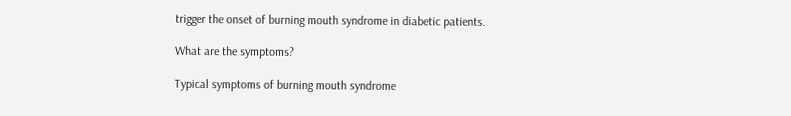trigger the onset of burning mouth syndrome in diabetic patients.

What are the symptoms?

Typical symptoms of burning mouth syndrome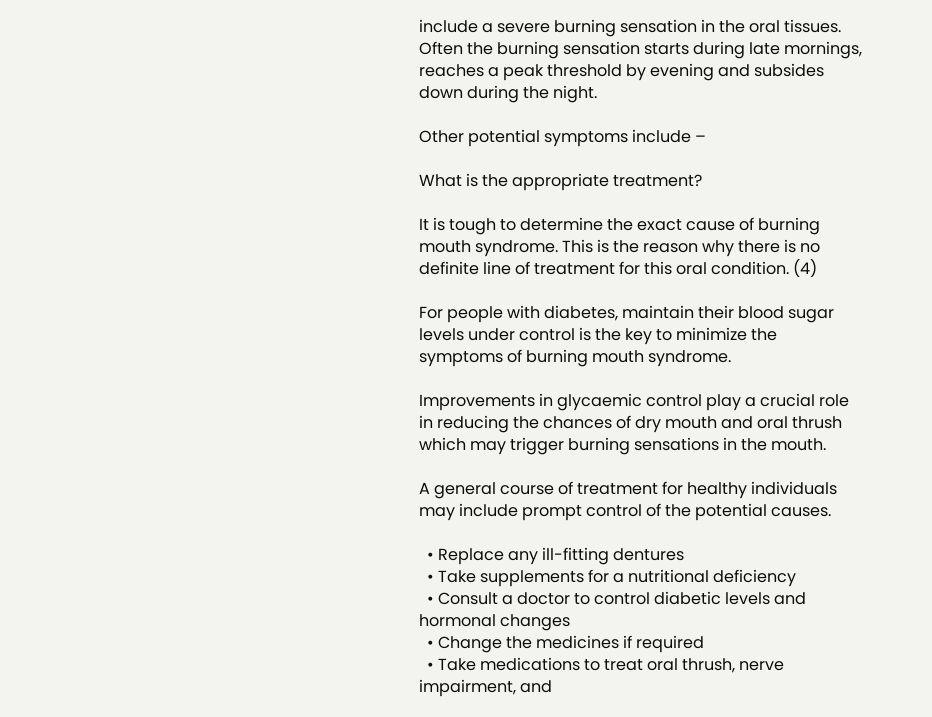include a severe burning sensation in the oral tissues. Often the burning sensation starts during late mornings, reaches a peak threshold by evening and subsides down during the night.

Other potential symptoms include –

What is the appropriate treatment?

It is tough to determine the exact cause of burning mouth syndrome. This is the reason why there is no definite line of treatment for this oral condition. (4)

For people with diabetes, maintain their blood sugar levels under control is the key to minimize the symptoms of burning mouth syndrome.

Improvements in glycaemic control play a crucial role in reducing the chances of dry mouth and oral thrush which may trigger burning sensations in the mouth.

A general course of treatment for healthy individuals may include prompt control of the potential causes.

  • Replace any ill-fitting dentures
  • Take supplements for a nutritional deficiency
  • Consult a doctor to control diabetic levels and hormonal changes
  • Change the medicines if required
  • Take medications to treat oral thrush, nerve impairment, and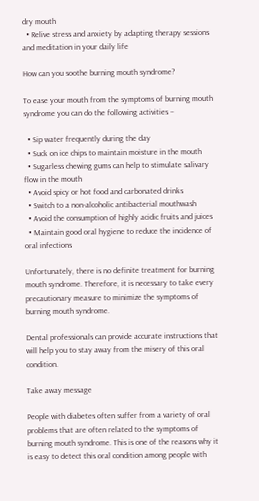dry mouth
  • Relive stress and anxiety by adapting therapy sessions and meditation in your daily life

How can you soothe burning mouth syndrome?

To ease your mouth from the symptoms of burning mouth syndrome you can do the following activities –

  • Sip water frequently during the day
  • Suck on ice chips to maintain moisture in the mouth
  • Sugarless chewing gums can help to stimulate salivary flow in the mouth
  • Avoid spicy or hot food and carbonated drinks
  • Switch to a non-alcoholic antibacterial mouthwash
  • Avoid the consumption of highly acidic fruits and juices
  • Maintain good oral hygiene to reduce the incidence of oral infections

Unfortunately, there is no definite treatment for burning mouth syndrome. Therefore, it is necessary to take every precautionary measure to minimize the symptoms of burning mouth syndrome.

Dental professionals can provide accurate instructions that will help you to stay away from the misery of this oral condition.

Take away message

People with diabetes often suffer from a variety of oral problems that are often related to the symptoms of burning mouth syndrome. This is one of the reasons why it is easy to detect this oral condition among people with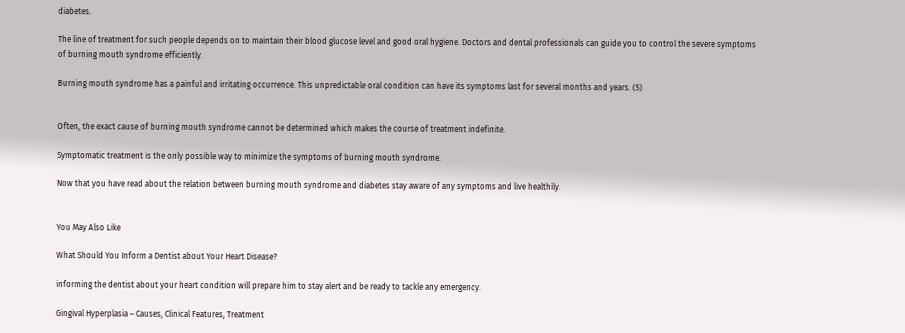diabetes.

The line of treatment for such people depends on to maintain their blood glucose level and good oral hygiene. Doctors and dental professionals can guide you to control the severe symptoms of burning mouth syndrome efficiently.

Burning mouth syndrome has a painful and irritating occurrence. This unpredictable oral condition can have its symptoms last for several months and years. (5)


Often, the exact cause of burning mouth syndrome cannot be determined which makes the course of treatment indefinite.

Symptomatic treatment is the only possible way to minimize the symptoms of burning mouth syndrome.

Now that you have read about the relation between burning mouth syndrome and diabetes stay aware of any symptoms and live healthily.


You May Also Like

What Should You Inform a Dentist about Your Heart Disease?

informing the dentist about your heart condition will prepare him to stay alert and be ready to tackle any emergency.

Gingival Hyperplasia – Causes, Clinical Features, Treatment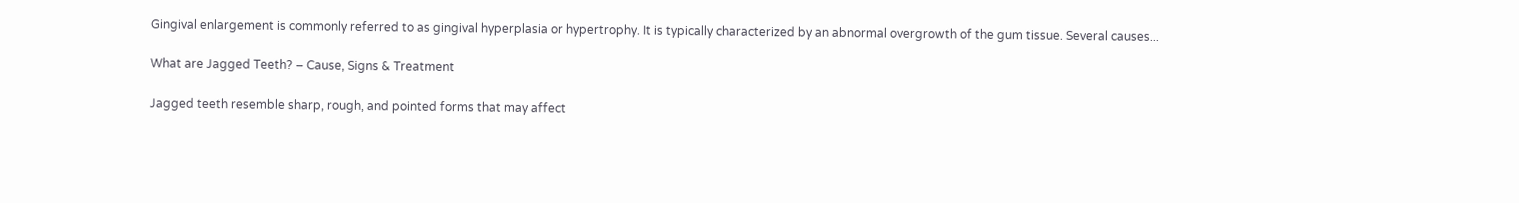Gingival enlargement is commonly referred to as gingival hyperplasia or hypertrophy. It is typically characterized by an abnormal overgrowth of the gum tissue. Several causes...

What are Jagged Teeth? – Cause, Signs & Treatment

Jagged teeth resemble sharp, rough, and pointed forms that may affect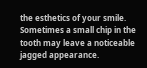the esthetics of your smile. Sometimes a small chip in the tooth may leave a noticeable jagged appearance.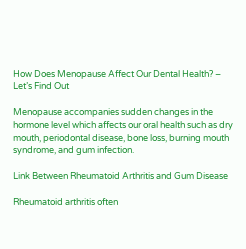How Does Menopause Affect Our Dental Health? – Let’s Find Out

Menopause accompanies sudden changes in the hormone level which affects our oral health such as dry mouth, periodontal disease, bone loss, burning mouth syndrome, and gum infection.

Link Between Rheumatoid Arthritis and Gum Disease

Rheumatoid arthritis often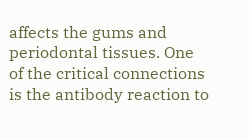affects the gums and periodontal tissues. One of the critical connections is the antibody reaction to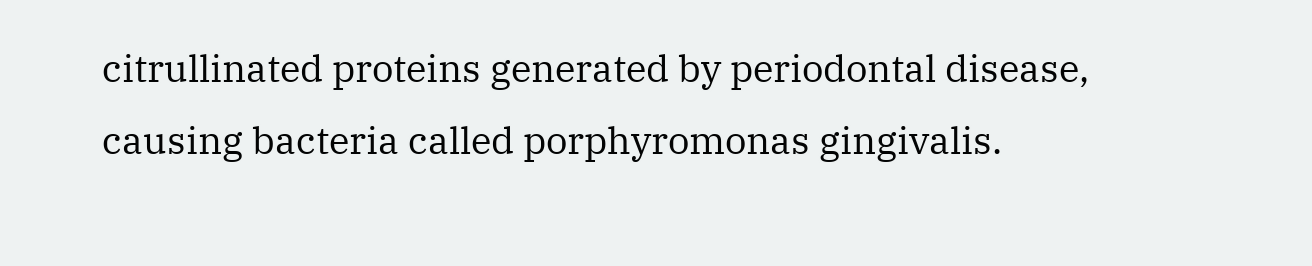citrullinated proteins generated by periodontal disease, causing bacteria called porphyromonas gingivalis.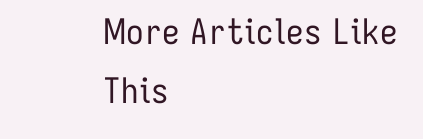More Articles Like This